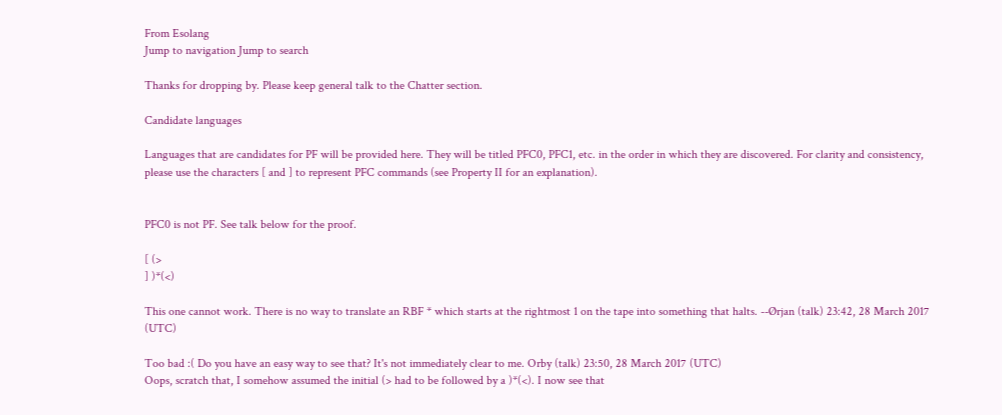From Esolang
Jump to navigation Jump to search

Thanks for dropping by. Please keep general talk to the Chatter section.

Candidate languages

Languages that are candidates for PF will be provided here. They will be titled PFC0, PFC1, etc. in the order in which they are discovered. For clarity and consistency, please use the characters [ and ] to represent PFC commands (see Property II for an explanation).


PFC0 is not PF. See talk below for the proof.

[ (>
] )*(<)

This one cannot work. There is no way to translate an RBF * which starts at the rightmost 1 on the tape into something that halts. --Ørjan (talk) 23:42, 28 March 2017 (UTC)

Too bad :( Do you have an easy way to see that? It's not immediately clear to me. Orby (talk) 23:50, 28 March 2017 (UTC)
Oops, scratch that, I somehow assumed the initial (> had to be followed by a )*(<). I now see that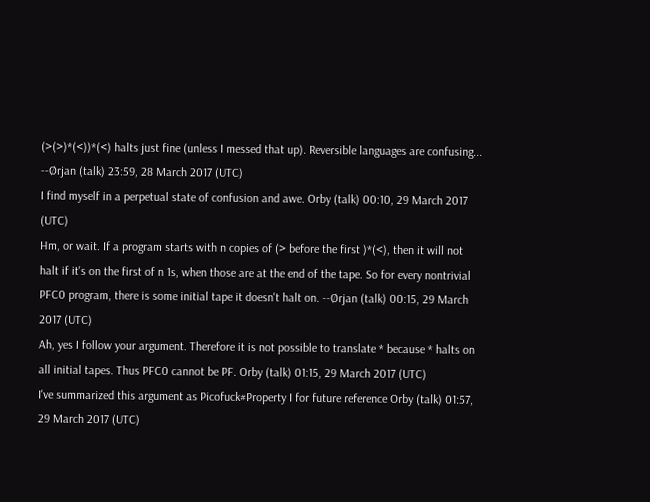(>(>)*(<))*(<) halts just fine (unless I messed that up). Reversible languages are confusing... --Ørjan (talk) 23:59, 28 March 2017 (UTC)
I find myself in a perpetual state of confusion and awe. Orby (talk) 00:10, 29 March 2017 (UTC)
Hm, or wait. If a program starts with n copies of (> before the first )*(<), then it will not halt if it's on the first of n 1s, when those are at the end of the tape. So for every nontrivial PFC0 program, there is some initial tape it doesn't halt on. --Ørjan (talk) 00:15, 29 March 2017 (UTC)
Ah, yes I follow your argument. Therefore it is not possible to translate * because * halts on all initial tapes. Thus PFC0 cannot be PF. Orby (talk) 01:15, 29 March 2017 (UTC)
I've summarized this argument as Picofuck#Property I for future reference Orby (talk) 01:57, 29 March 2017 (UTC)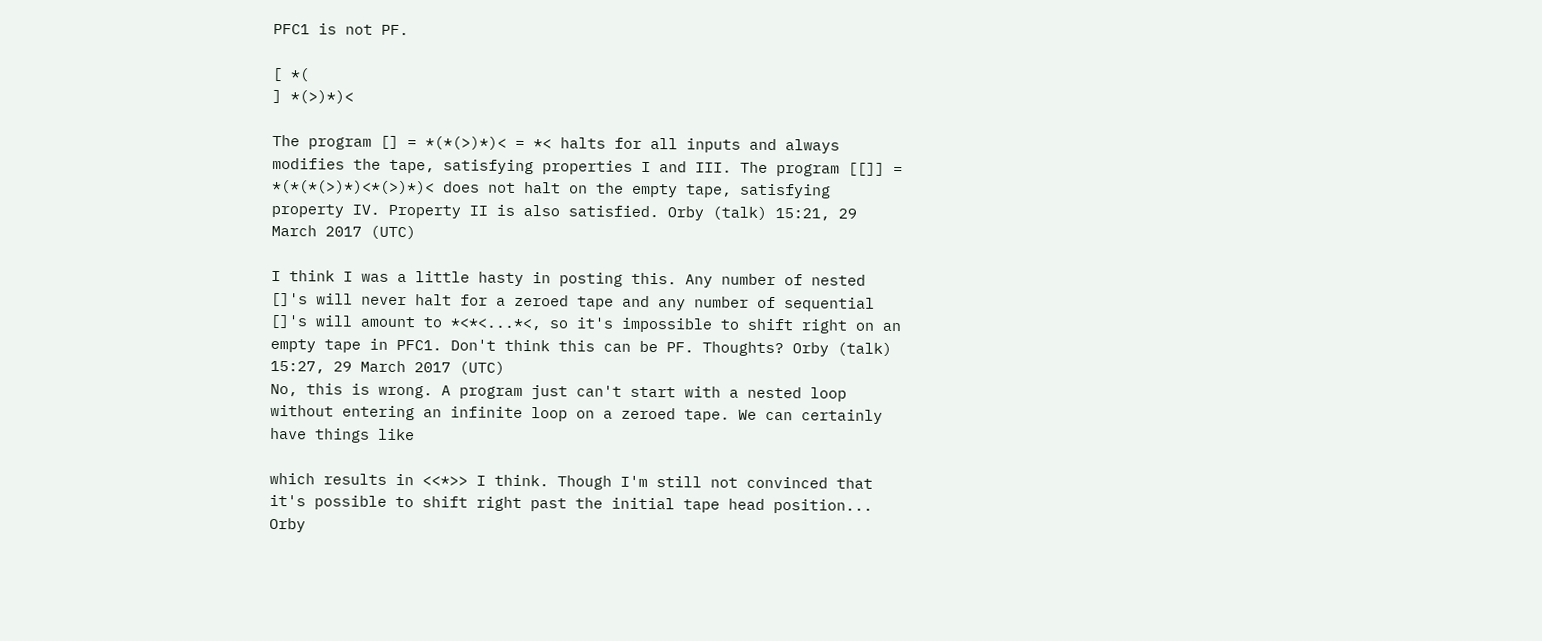PFC1 is not PF.

[ *(
] *(>)*)<

The program [] = *(*(>)*)< = *< halts for all inputs and always modifies the tape, satisfying properties I and III. The program [[]] = *(*(*(>)*)<*(>)*)< does not halt on the empty tape, satisfying property IV. Property II is also satisfied. Orby (talk) 15:21, 29 March 2017 (UTC)

I think I was a little hasty in posting this. Any number of nested []'s will never halt for a zeroed tape and any number of sequential []'s will amount to *<*<...*<, so it's impossible to shift right on an empty tape in PFC1. Don't think this can be PF. Thoughts? Orby (talk) 15:27, 29 March 2017 (UTC)
No, this is wrong. A program just can't start with a nested loop without entering an infinite loop on a zeroed tape. We can certainly have things like

which results in <<*>> I think. Though I'm still not convinced that it's possible to shift right past the initial tape head position... Orby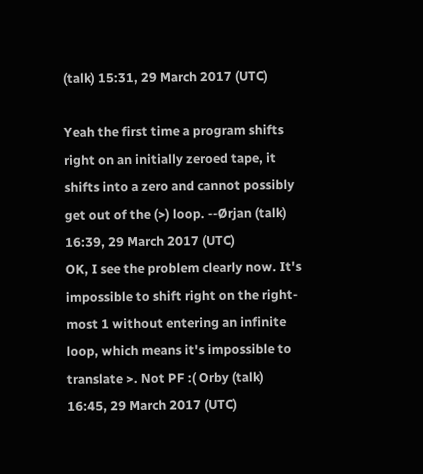(talk) 15:31, 29 March 2017 (UTC)

Yeah the first time a program shifts right on an initially zeroed tape, it shifts into a zero and cannot possibly get out of the (>) loop. --Ørjan (talk) 16:39, 29 March 2017 (UTC)
OK, I see the problem clearly now. It's impossible to shift right on the right-most 1 without entering an infinite loop, which means it's impossible to translate >. Not PF :( Orby (talk) 16:45, 29 March 2017 (UTC)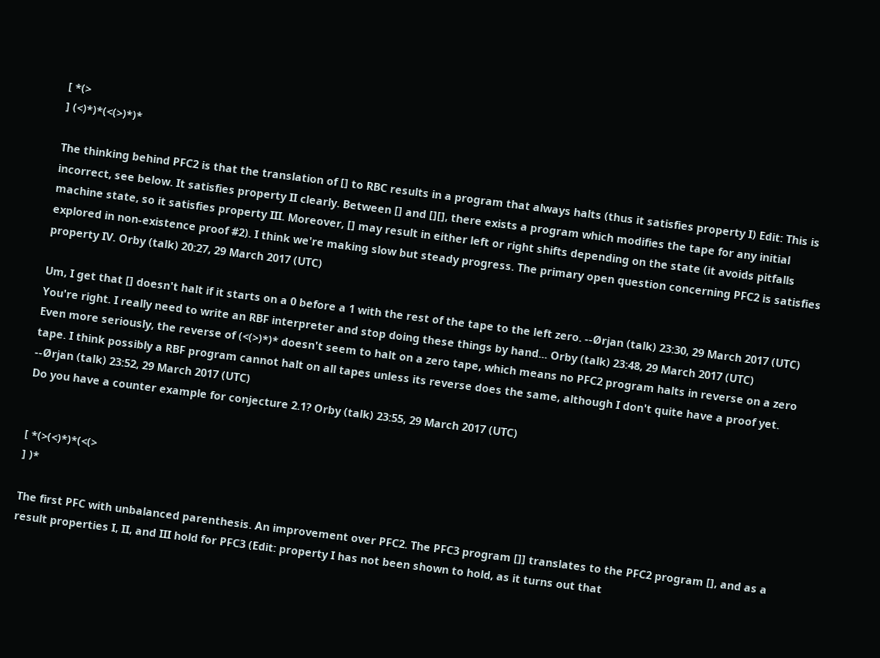[ *(>
] (<)*)*(<(>)*)*

The thinking behind PFC2 is that the translation of [] to RBC results in a program that always halts (thus it satisfies property I) Edit: This is incorrect, see below. It satisfies property II clearly. Between [] and [][], there exists a program which modifies the tape for any initial machine state, so it satisfies property III. Moreover, [] may result in either left or right shifts depending on the state (it avoids pitfalls explored in non-existence proof #2). I think we're making slow but steady progress. The primary open question concerning PFC2 is satisfies property IV. Orby (talk) 20:27, 29 March 2017 (UTC)

Um, I get that [] doesn't halt if it starts on a 0 before a 1 with the rest of the tape to the left zero. --Ørjan (talk) 23:30, 29 March 2017 (UTC)
You're right. I really need to write an RBF interpreter and stop doing these things by hand... Orby (talk) 23:48, 29 March 2017 (UTC)
Even more seriously, the reverse of (<(>)*)* doesn't seem to halt on a zero tape, which means no PFC2 program halts in reverse on a zero tape. I think possibly a RBF program cannot halt on all tapes unless its reverse does the same, although I don't quite have a proof yet. --Ørjan (talk) 23:52, 29 March 2017 (UTC)
Do you have a counter example for conjecture 2.1? Orby (talk) 23:55, 29 March 2017 (UTC)


[ *(>(<)*)*(<(>
] )*

The first PFC with unbalanced parenthesis. An improvement over PFC2. The PFC3 program []] translates to the PFC2 program [], and as a result properties I, II, and III hold for PFC3 (Edit: property I has not been shown to hold, as it turns out that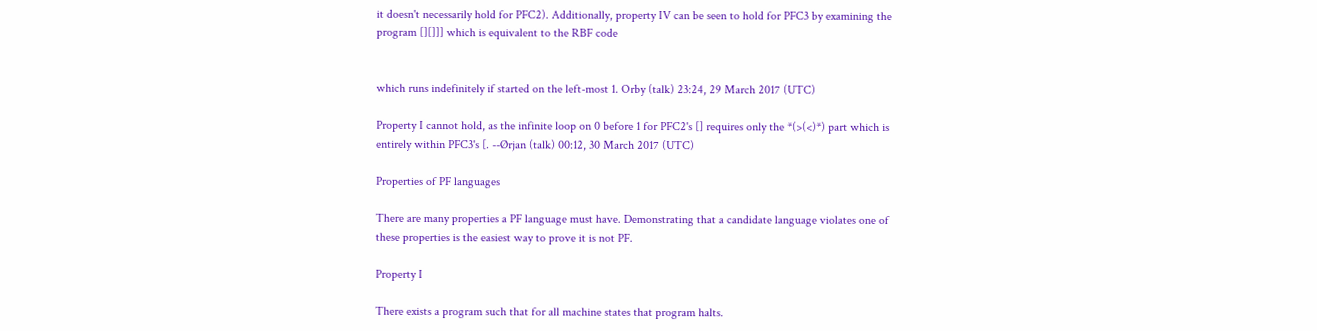it doesn't necessarily hold for PFC2). Additionally, property IV can be seen to hold for PFC3 by examining the program [][]]] which is equivalent to the RBF code


which runs indefinitely if started on the left-most 1. Orby (talk) 23:24, 29 March 2017 (UTC)

Property I cannot hold, as the infinite loop on 0 before 1 for PFC2's [] requires only the *(>(<)*) part which is entirely within PFC3's [. --Ørjan (talk) 00:12, 30 March 2017 (UTC)

Properties of PF languages

There are many properties a PF language must have. Demonstrating that a candidate language violates one of these properties is the easiest way to prove it is not PF.

Property I

There exists a program such that for all machine states that program halts.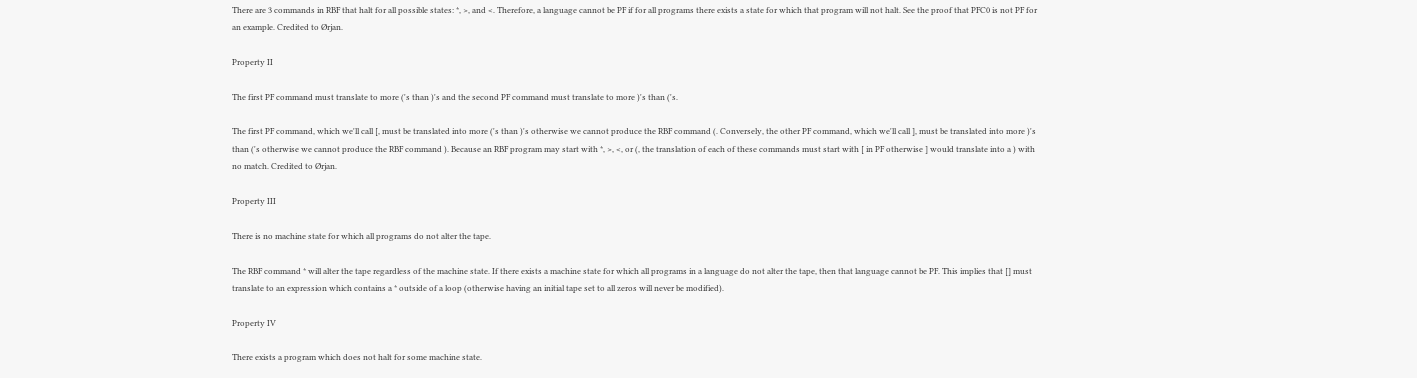There are 3 commands in RBF that halt for all possible states: *, >, and <. Therefore, a language cannot be PF if for all programs there exists a state for which that program will not halt. See the proof that PFC0 is not PF for an example. Credited to Ørjan.

Property II

The first PF command must translate to more ('s than )'s and the second PF command must translate to more )'s than ('s.

The first PF command, which we'll call [, must be translated into more ('s than )'s otherwise we cannot produce the RBF command (. Conversely, the other PF command, which we'll call ], must be translated into more )'s than ('s otherwise we cannot produce the RBF command ). Because an RBF program may start with *, >, <, or (, the translation of each of these commands must start with [ in PF otherwise ] would translate into a ) with no match. Credited to Ørjan.

Property III

There is no machine state for which all programs do not alter the tape.

The RBF command * will alter the tape regardless of the machine state. If there exists a machine state for which all programs in a language do not alter the tape, then that language cannot be PF. This implies that [] must translate to an expression which contains a * outside of a loop (otherwise having an initial tape set to all zeros will never be modified).

Property IV

There exists a program which does not halt for some machine state.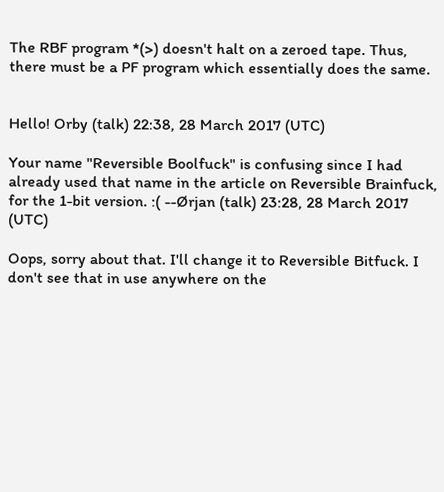The RBF program *(>) doesn't halt on a zeroed tape. Thus, there must be a PF program which essentially does the same.


Hello! Orby (talk) 22:38, 28 March 2017 (UTC)

Your name "Reversible Boolfuck" is confusing since I had already used that name in the article on Reversible Brainfuck, for the 1-bit version. :( --Ørjan (talk) 23:28, 28 March 2017 (UTC)

Oops, sorry about that. I'll change it to Reversible Bitfuck. I don't see that in use anywhere on the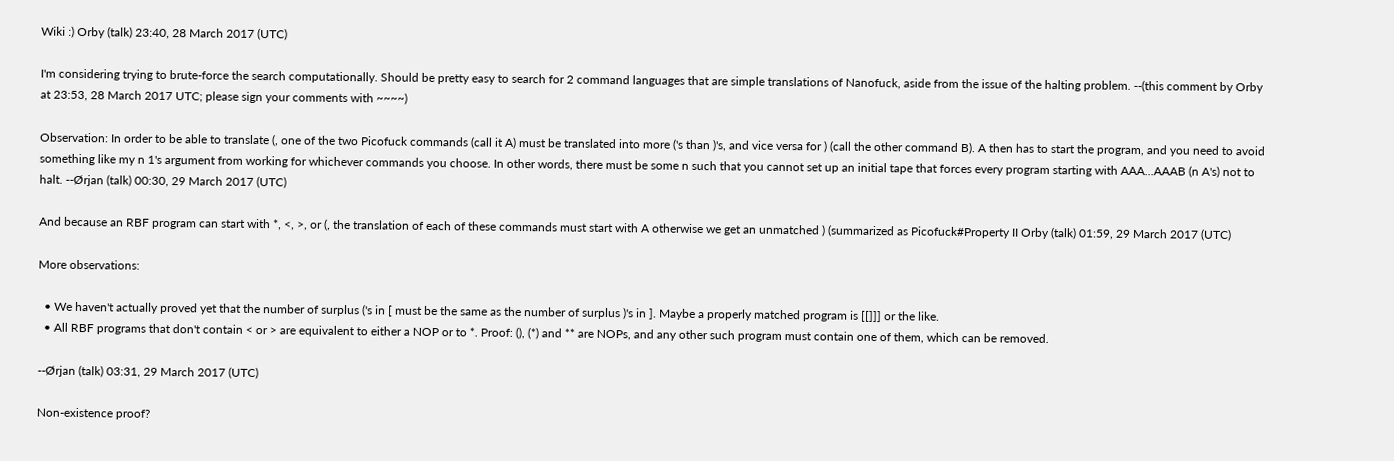Wiki :) Orby (talk) 23:40, 28 March 2017 (UTC)

I'm considering trying to brute-force the search computationally. Should be pretty easy to search for 2 command languages that are simple translations of Nanofuck, aside from the issue of the halting problem. --(this comment by Orby at 23:53, 28 March 2017 UTC; please sign your comments with ~~~~)

Observation: In order to be able to translate (, one of the two Picofuck commands (call it A) must be translated into more ('s than )'s, and vice versa for ) (call the other command B). A then has to start the program, and you need to avoid something like my n 1's argument from working for whichever commands you choose. In other words, there must be some n such that you cannot set up an initial tape that forces every program starting with AAA...AAAB (n A's) not to halt. --Ørjan (talk) 00:30, 29 March 2017 (UTC)

And because an RBF program can start with *, <, >, or (, the translation of each of these commands must start with A otherwise we get an unmatched ) (summarized as Picofuck#Property II Orby (talk) 01:59, 29 March 2017 (UTC)

More observations:

  • We haven't actually proved yet that the number of surplus ('s in [ must be the same as the number of surplus )'s in ]. Maybe a properly matched program is [[]]] or the like.
  • All RBF programs that don't contain < or > are equivalent to either a NOP or to *. Proof: (), (*) and ** are NOPs, and any other such program must contain one of them, which can be removed.

--Ørjan (talk) 03:31, 29 March 2017 (UTC)

Non-existence proof?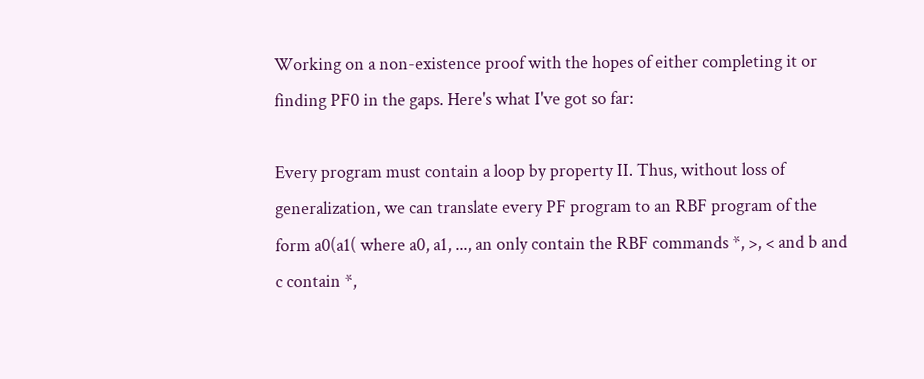Working on a non-existence proof with the hopes of either completing it or finding PF0 in the gaps. Here's what I've got so far:

Every program must contain a loop by property II. Thus, without loss of generalization, we can translate every PF program to an RBF program of the form a0(a1( where a0, a1, ..., an only contain the RBF commands *, >, < and b and c contain *,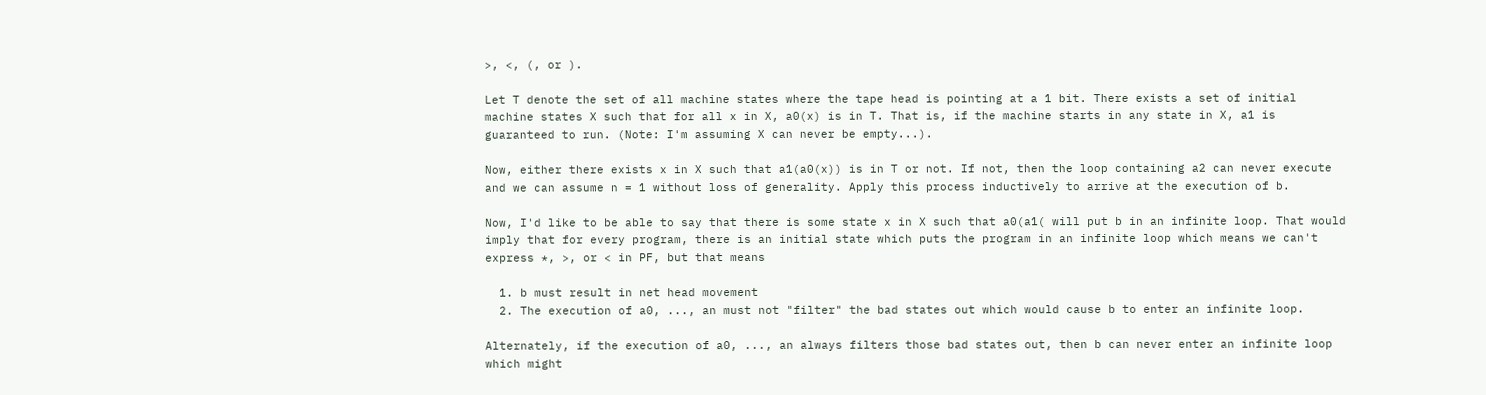>, <, (, or ).

Let T denote the set of all machine states where the tape head is pointing at a 1 bit. There exists a set of initial machine states X such that for all x in X, a0(x) is in T. That is, if the machine starts in any state in X, a1 is guaranteed to run. (Note: I'm assuming X can never be empty...).

Now, either there exists x in X such that a1(a0(x)) is in T or not. If not, then the loop containing a2 can never execute and we can assume n = 1 without loss of generality. Apply this process inductively to arrive at the execution of b.

Now, I'd like to be able to say that there is some state x in X such that a0(a1( will put b in an infinite loop. That would imply that for every program, there is an initial state which puts the program in an infinite loop which means we can't express *, >, or < in PF, but that means

  1. b must result in net head movement
  2. The execution of a0, ..., an must not "filter" the bad states out which would cause b to enter an infinite loop.

Alternately, if the execution of a0, ..., an always filters those bad states out, then b can never enter an infinite loop which might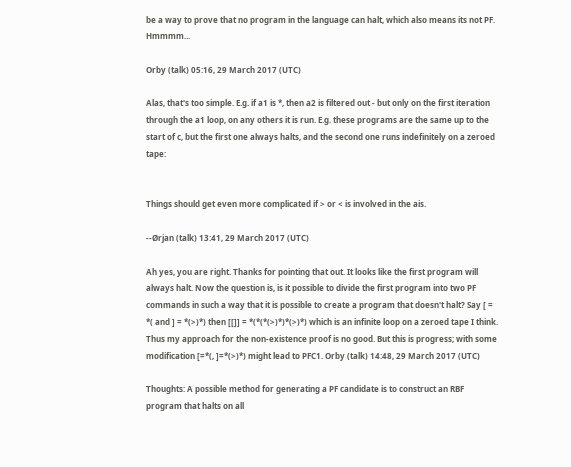be a way to prove that no program in the language can halt, which also means its not PF. Hmmmm...

Orby (talk) 05:16, 29 March 2017 (UTC)

Alas, that's too simple. E.g. if a1 is *, then a2 is filtered out - but only on the first iteration through the a1 loop, on any others it is run. E.g. these programs are the same up to the start of c, but the first one always halts, and the second one runs indefinitely on a zeroed tape:


Things should get even more complicated if > or < is involved in the ais.

--Ørjan (talk) 13:41, 29 March 2017 (UTC)

Ah yes, you are right. Thanks for pointing that out. It looks like the first program will always halt. Now the question is, is it possible to divide the first program into two PF commands in such a way that it is possible to create a program that doesn't halt? Say [ = *( and ] = *(>)*) then [[]] = *(*(*(>)*)*(>)*) which is an infinite loop on a zeroed tape I think. Thus my approach for the non-existence proof is no good. But this is progress; with some modification [=*(, ]=*(>)*) might lead to PFC1. Orby (talk) 14:48, 29 March 2017 (UTC)

Thoughts: A possible method for generating a PF candidate is to construct an RBF program that halts on all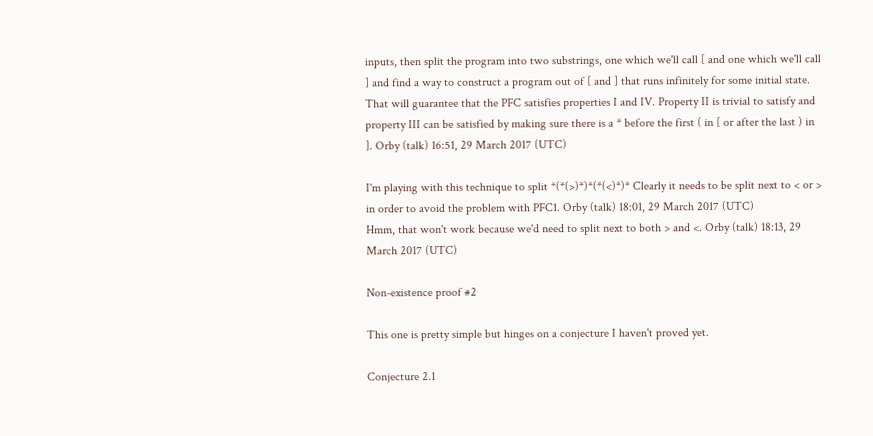inputs, then split the program into two substrings, one which we'll call [ and one which we'll call ] and find a way to construct a program out of [ and ] that runs infinitely for some initial state. That will guarantee that the PFC satisfies properties I and IV. Property II is trivial to satisfy and property III can be satisfied by making sure there is a * before the first ( in [ or after the last ) in ]. Orby (talk) 16:51, 29 March 2017 (UTC)

I'm playing with this technique to split *(*(>)*)*(*(<)*)* Clearly it needs to be split next to < or > in order to avoid the problem with PFC1. Orby (talk) 18:01, 29 March 2017 (UTC)
Hmm, that won't work because we'd need to split next to both > and <. Orby (talk) 18:13, 29 March 2017 (UTC)

Non-existence proof #2

This one is pretty simple but hinges on a conjecture I haven't proved yet.

Conjecture 2.1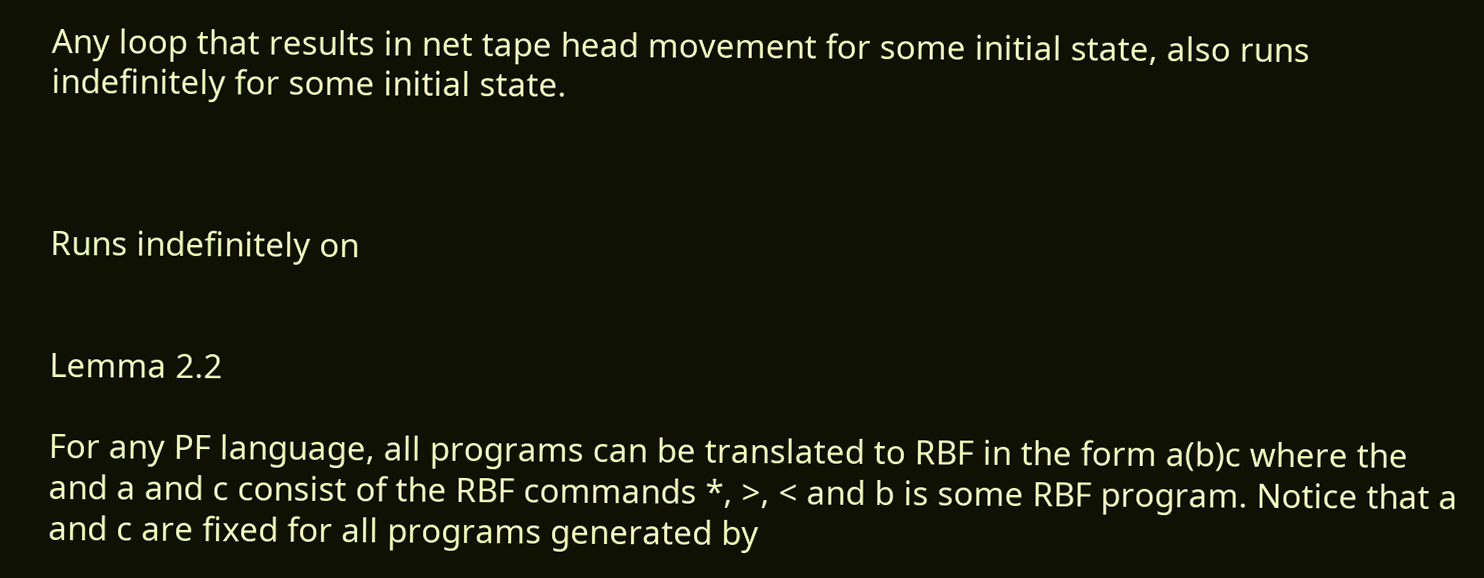Any loop that results in net tape head movement for some initial state, also runs indefinitely for some initial state.



Runs indefinitely on


Lemma 2.2

For any PF language, all programs can be translated to RBF in the form a(b)c where the and a and c consist of the RBF commands *, >, < and b is some RBF program. Notice that a and c are fixed for all programs generated by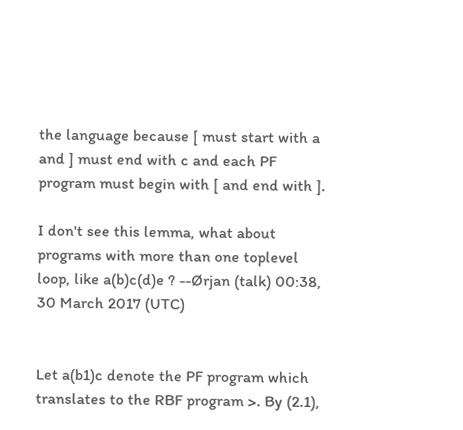the language because [ must start with a and ] must end with c and each PF program must begin with [ and end with ].

I don't see this lemma, what about programs with more than one toplevel loop, like a(b)c(d)e ? --Ørjan (talk) 00:38, 30 March 2017 (UTC)


Let a(b1)c denote the PF program which translates to the RBF program >. By (2.1),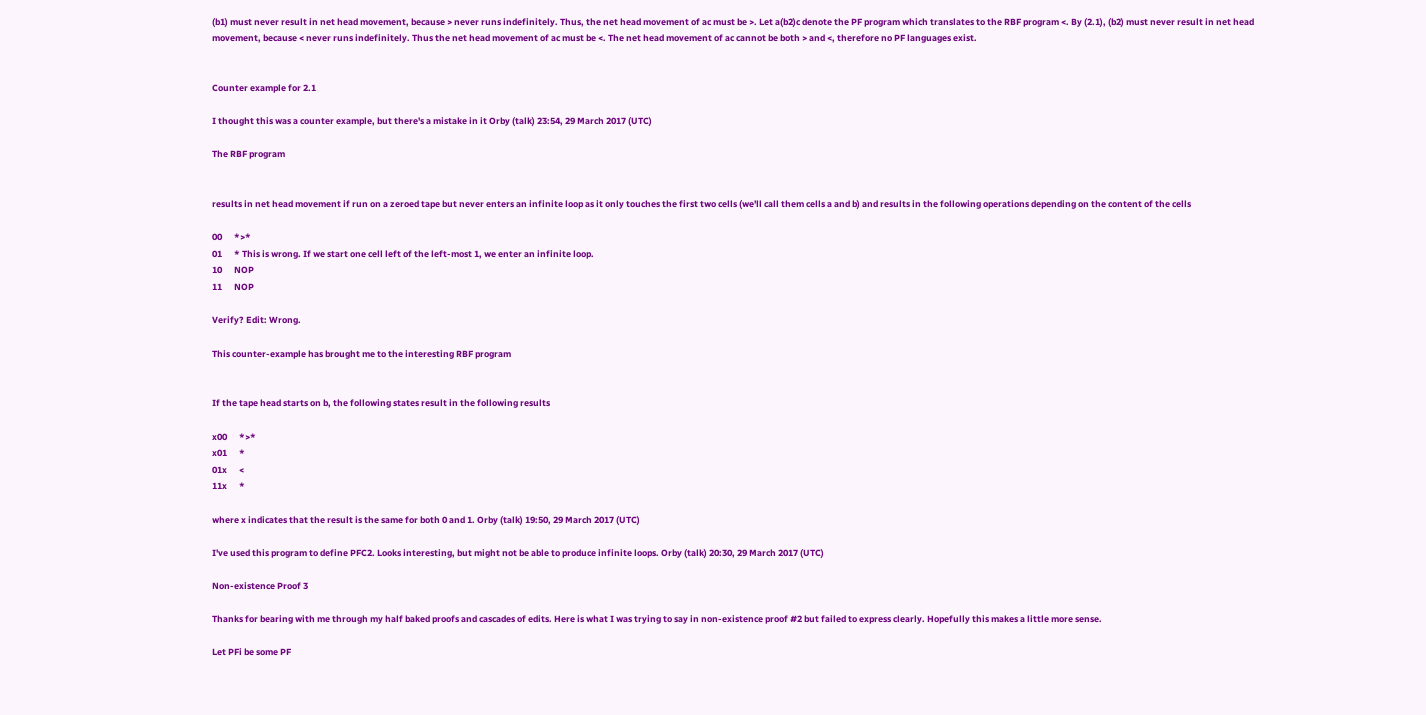(b1) must never result in net head movement, because > never runs indefinitely. Thus, the net head movement of ac must be >. Let a(b2)c denote the PF program which translates to the RBF program <. By (2.1), (b2) must never result in net head movement, because < never runs indefinitely. Thus the net head movement of ac must be <. The net head movement of ac cannot be both > and <, therefore no PF languages exist.


Counter example for 2.1

I thought this was a counter example, but there's a mistake in it Orby (talk) 23:54, 29 March 2017 (UTC)

The RBF program


results in net head movement if run on a zeroed tape but never enters an infinite loop as it only touches the first two cells (we'll call them cells a and b) and results in the following operations depending on the content of the cells

00      *>*
01      * This is wrong. If we start one cell left of the left-most 1, we enter an infinite loop.
10      NOP
11      NOP

Verify? Edit: Wrong.

This counter-example has brought me to the interesting RBF program


If the tape head starts on b, the following states result in the following results

x00      *>*
x01      *
01x      <
11x      *

where x indicates that the result is the same for both 0 and 1. Orby (talk) 19:50, 29 March 2017 (UTC)

I've used this program to define PFC2. Looks interesting, but might not be able to produce infinite loops. Orby (talk) 20:30, 29 March 2017 (UTC)

Non-existence Proof 3

Thanks for bearing with me through my half baked proofs and cascades of edits. Here is what I was trying to say in non-existence proof #2 but failed to express clearly. Hopefully this makes a little more sense.

Let PFi be some PF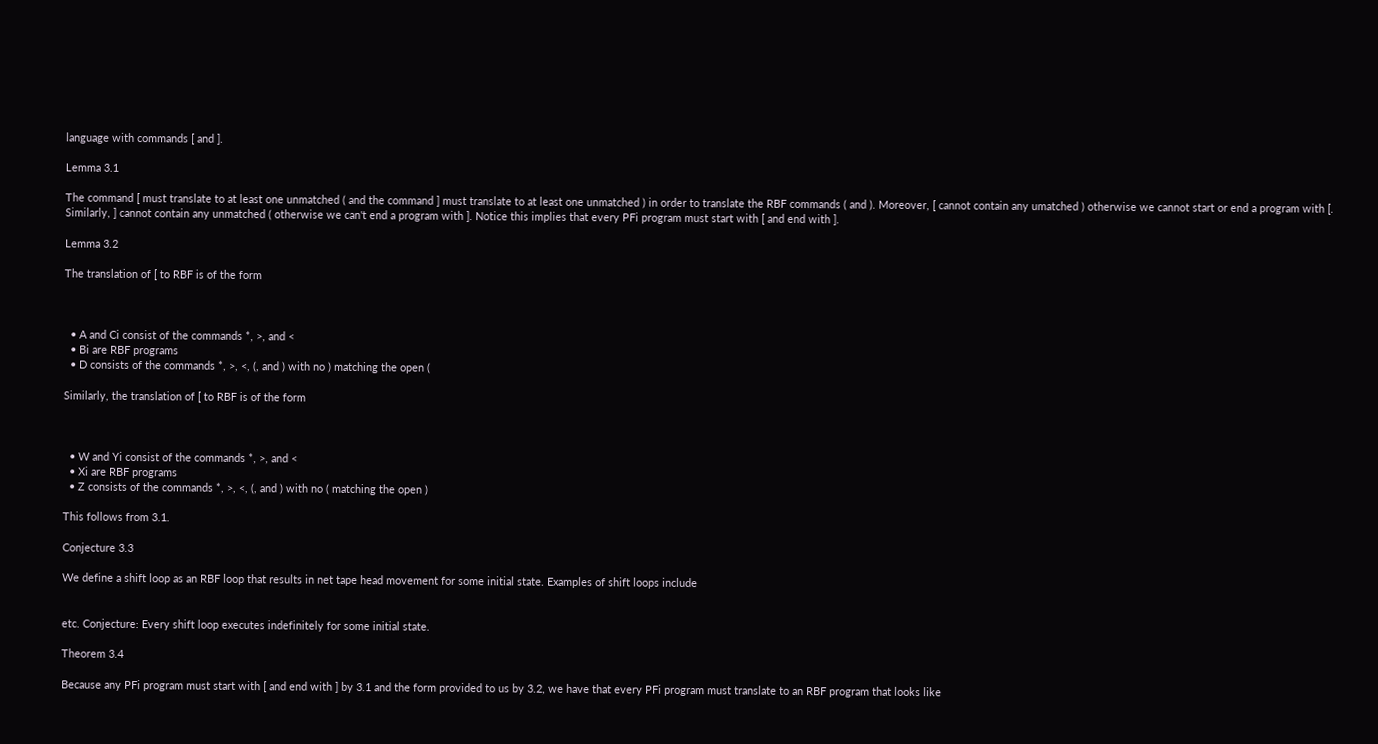language with commands [ and ].

Lemma 3.1

The command [ must translate to at least one unmatched ( and the command ] must translate to at least one unmatched ) in order to translate the RBF commands ( and ). Moreover, [ cannot contain any umatched ) otherwise we cannot start or end a program with [. Similarly, ] cannot contain any unmatched ( otherwise we can't end a program with ]. Notice this implies that every PFi program must start with [ and end with ].

Lemma 3.2

The translation of [ to RBF is of the form



  • A and Ci consist of the commands *, >, and <
  • Bi are RBF programs
  • D consists of the commands *, >, <, (, and ) with no ) matching the open (

Similarly, the translation of [ to RBF is of the form



  • W and Yi consist of the commands *, >, and <
  • Xi are RBF programs
  • Z consists of the commands *, >, <, (, and ) with no ( matching the open )

This follows from 3.1.

Conjecture 3.3

We define a shift loop as an RBF loop that results in net tape head movement for some initial state. Examples of shift loops include


etc. Conjecture: Every shift loop executes indefinitely for some initial state.

Theorem 3.4

Because any PFi program must start with [ and end with ] by 3.1 and the form provided to us by 3.2, we have that every PFi program must translate to an RBF program that looks like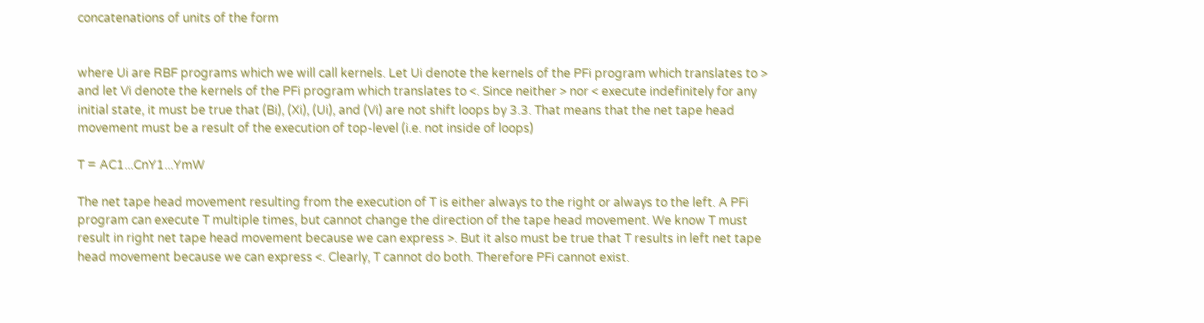concatenations of units of the form


where Ui are RBF programs which we will call kernels. Let Ui denote the kernels of the PFi program which translates to > and let Vi denote the kernels of the PFi program which translates to <. Since neither > nor < execute indefinitely for any initial state, it must be true that (Bi), (Xi), (Ui), and (Vi) are not shift loops by 3.3. That means that the net tape head movement must be a result of the execution of top-level (i.e. not inside of loops)

T = AC1...CnY1...YmW

The net tape head movement resulting from the execution of T is either always to the right or always to the left. A PFi program can execute T multiple times, but cannot change the direction of the tape head movement. We know T must result in right net tape head movement because we can express >. But it also must be true that T results in left net tape head movement because we can express <. Clearly, T cannot do both. Therefore PFi cannot exist.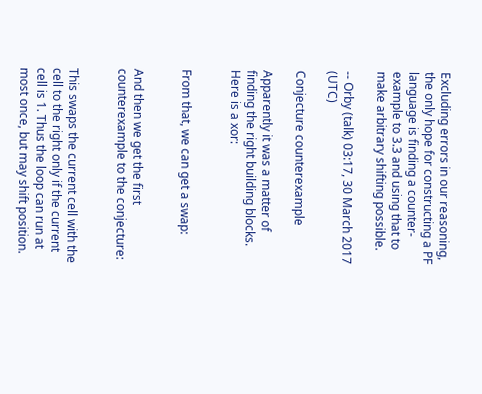Excluding errors in our reasoning, the only hope for constructing a PF language is finding a counter-example to 3.3 and using that to make arbitrary shifting possible.

-- Orby (talk) 03:17, 30 March 2017 (UTC)

Conjecture counterexample

Apparently it was a matter of finding the right building blocks. Here is a xor:


From that, we can get a swap:


And then we get the first counterexample to the conjecture:


This swaps the current cell with the cell to the right only if the current cell is 1. Thus the loop can run at most once, but may shift position.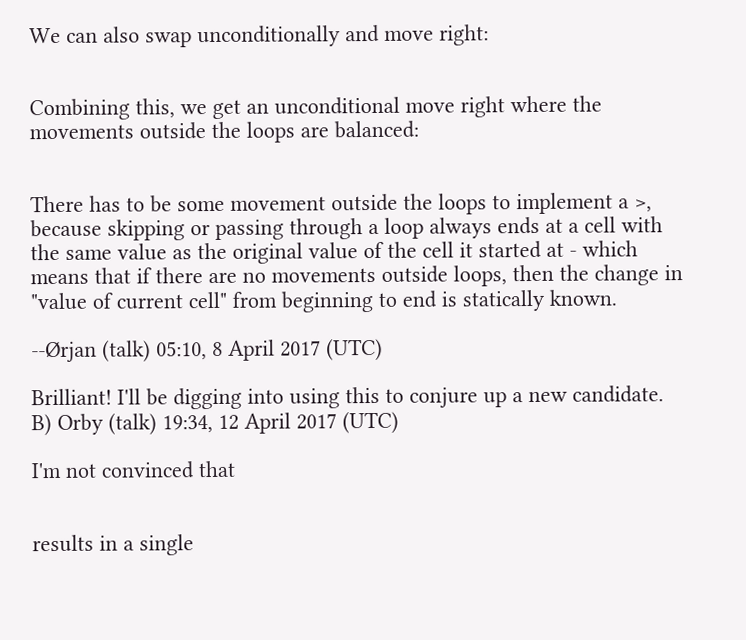We can also swap unconditionally and move right:


Combining this, we get an unconditional move right where the movements outside the loops are balanced:


There has to be some movement outside the loops to implement a >, because skipping or passing through a loop always ends at a cell with the same value as the original value of the cell it started at - which means that if there are no movements outside loops, then the change in "value of current cell" from beginning to end is statically known.

--Ørjan (talk) 05:10, 8 April 2017 (UTC)

Brilliant! I'll be digging into using this to conjure up a new candidate. B) Orby (talk) 19:34, 12 April 2017 (UTC)

I'm not convinced that


results in a single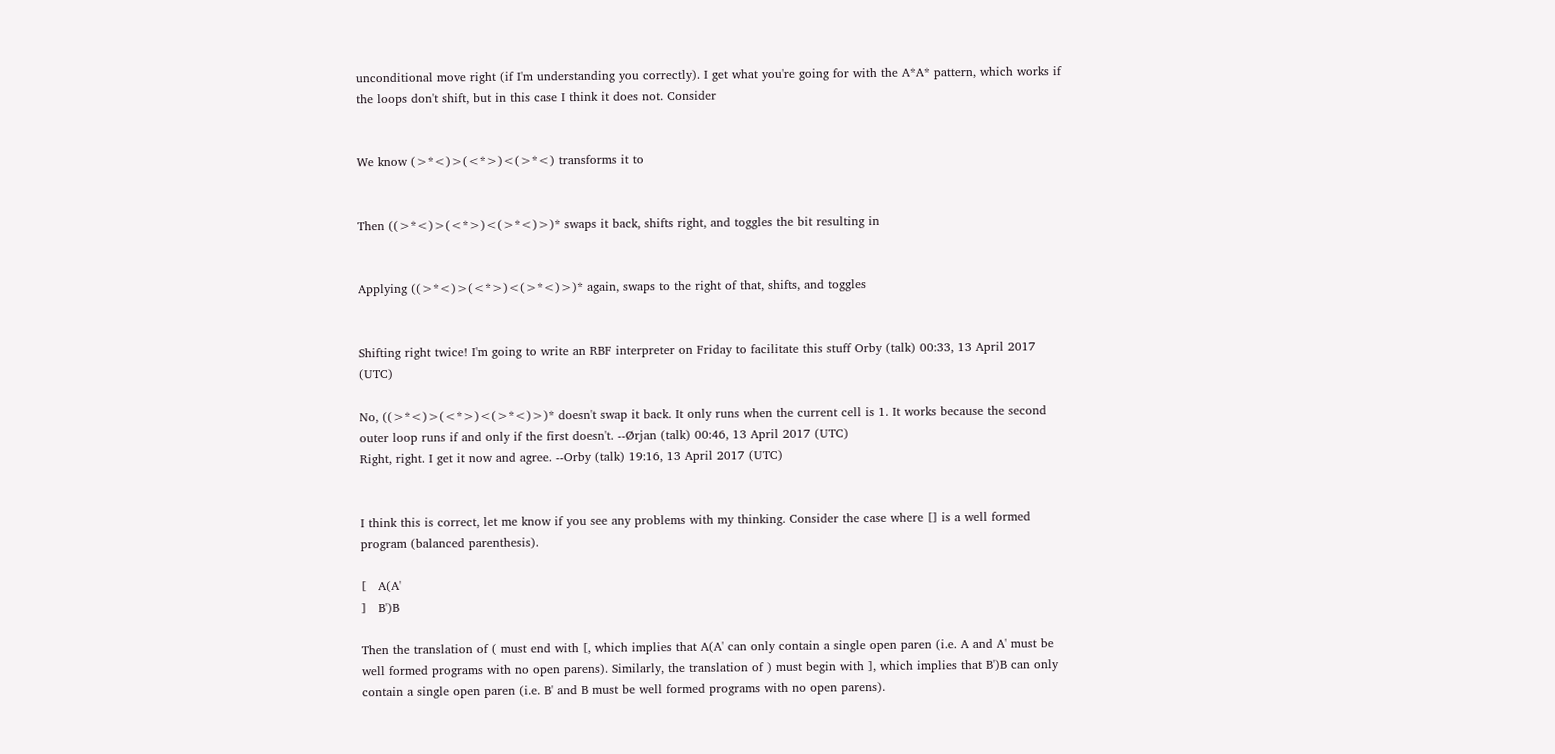unconditional move right (if I'm understanding you correctly). I get what you're going for with the A*A* pattern, which works if the loops don't shift, but in this case I think it does not. Consider


We know (>*<)>(<*>)<(>*<) transforms it to


Then ((>*<)>(<*>)<(>*<)>)* swaps it back, shifts right, and toggles the bit resulting in


Applying ((>*<)>(<*>)<(>*<)>)* again, swaps to the right of that, shifts, and toggles


Shifting right twice! I'm going to write an RBF interpreter on Friday to facilitate this stuff Orby (talk) 00:33, 13 April 2017 (UTC)

No, ((>*<)>(<*>)<(>*<)>)* doesn't swap it back. It only runs when the current cell is 1. It works because the second outer loop runs if and only if the first doesn't. --Ørjan (talk) 00:46, 13 April 2017 (UTC)
Right, right. I get it now and agree. --Orby (talk) 19:16, 13 April 2017 (UTC)


I think this is correct, let me know if you see any problems with my thinking. Consider the case where [] is a well formed program (balanced parenthesis).

[   A(A'
]   B')B

Then the translation of ( must end with [, which implies that A(A' can only contain a single open paren (i.e. A and A' must be well formed programs with no open parens). Similarly, the translation of ) must begin with ], which implies that B')B can only contain a single open paren (i.e. B' and B must be well formed programs with no open parens).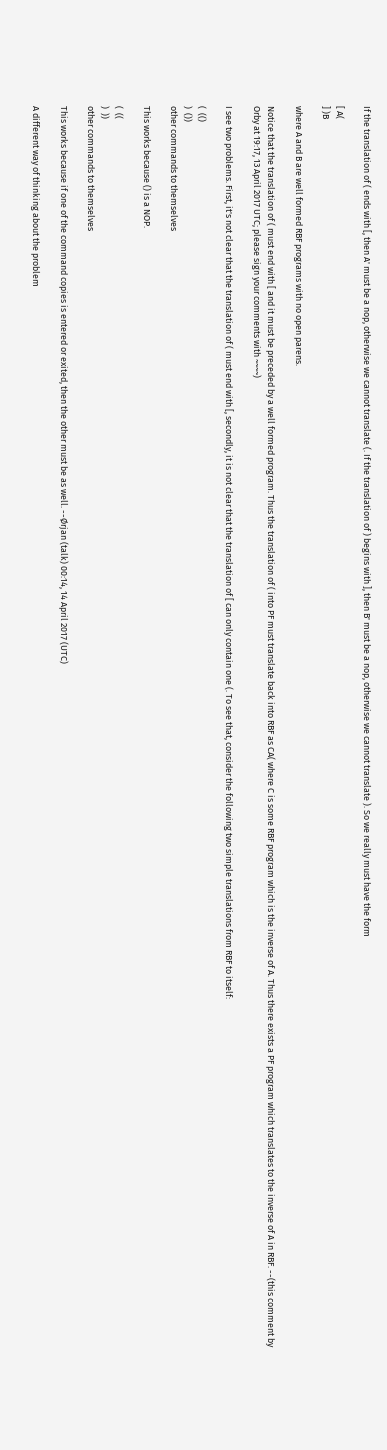If the translation of ( ends with [, then A' must be a nop, otherwise we cannot translate (. If the translation of ) begins with ], then B' must be a nop, otherwise we cannot translate ). So we really must have the form

[ A(
] )B

where A and B are well formed RBF programs with no open parens.

Notice that the translation of ( must end with [ and it must be preceded by a well formed program. Thus the translation of ( into PF must translate back into RBF as CA( where C is some RBF program which is the inverse of A. Thus there exists a PF program which translates to the inverse of A in RBF. --(this comment by Orby at 19:17, 13 April 2017 UTC; please sign your comments with ~~~~)

I see two problems. First, it's not clear that the translation of ( must end with [, secondly, it is not clear that the translation of [ can only contain one (. To see that, consider the following two simple translations from RBF to itself:

(  (()
)  ())
other commands to themselves

This works because () is a NOP.

(  ((
)  ))
other commands to themselves

This works because if one of the command copies is entered or exited, then the other must be as well. --Ørjan (talk) 00:14, 14 April 2017 (UTC)

A different way of thinking about the problem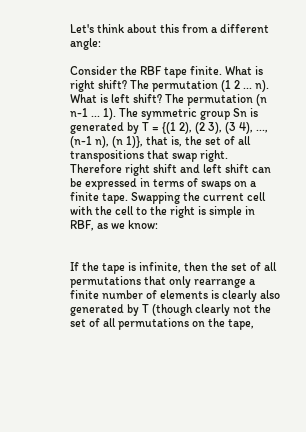Let's think about this from a different angle:

Consider the RBF tape finite. What is right shift? The permutation (1 2 ... n). What is left shift? The permutation (n n-1 ... 1). The symmetric group Sn is generated by T = {(1 2), (2 3), (3 4), ..., (n-1 n), (n 1)}, that is, the set of all transpositions that swap right. Therefore right shift and left shift can be expressed in terms of swaps on a finite tape. Swapping the current cell with the cell to the right is simple in RBF, as we know:


If the tape is infinite, then the set of all permutations that only rearrange a finite number of elements is clearly also generated by T (though clearly not the set of all permutations on the tape,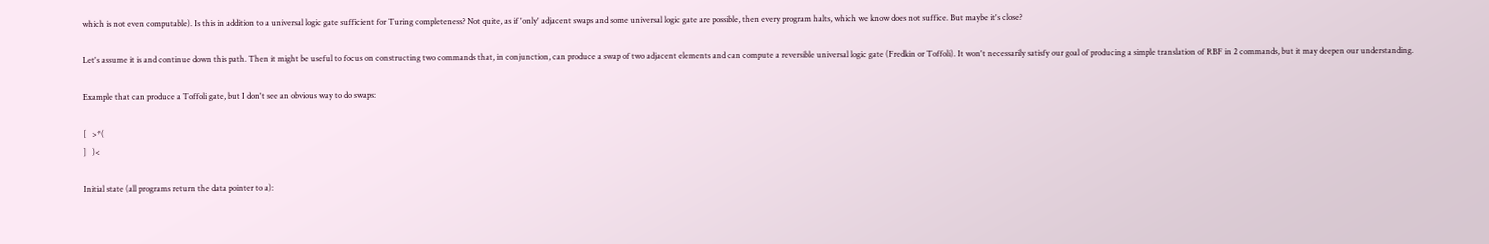which is not even computable). Is this in addition to a universal logic gate sufficient for Turing completeness? Not quite, as if 'only' adjacent swaps and some universal logic gate are possible, then every program halts, which we know does not suffice. But maybe it's close?

Let's assume it is and continue down this path. Then it might be useful to focus on constructing two commands that, in conjunction, can produce a swap of two adjacent elements and can compute a reversible universal logic gate (Fredkin or Toffoli). It won't necessarily satisfy our goal of producing a simple translation of RBF in 2 commands, but it may deepen our understanding.

Example that can produce a Toffoli gate, but I don't see an obvious way to do swaps:

[   >*(
]   )<

Initial state (all programs return the data pointer to a):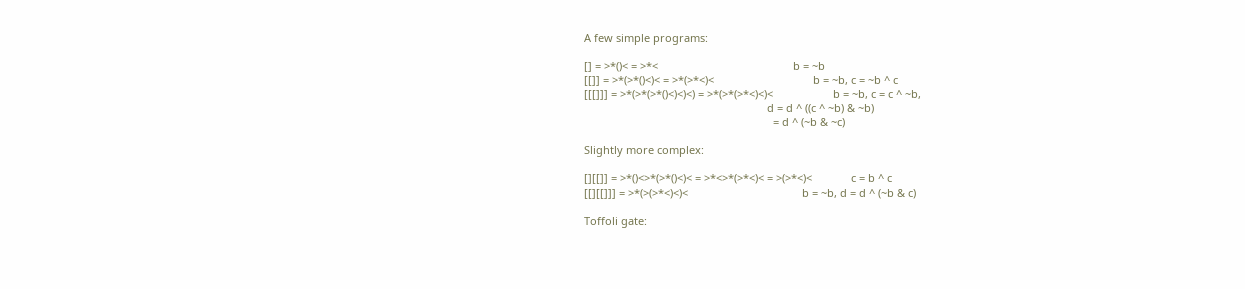A few simple programs:

[] = >*()< = >*<                                             b = ~b
[[]] = >*(>*()<)< = >*(>*<)<                                 b = ~b, c = ~b ^ c
[[[]]] = >*(>*(>*()<)<)<) = >*(>*(>*<)<)<                    b = ~b, c = c ^ ~b,
                                                             d = d ^ ((c ^ ~b) & ~b)
                                                               = d ^ (~b & ~c)

Slightly more complex:

[][[]] = >*()<>*(>*()<)< = >*<>*(>*<)< = >(>*<)<             c = b ^ c
[[][[]]] = >*(>(>*<)<)<                                      b = ~b, d = d ^ (~b & c)

Toffoli gate: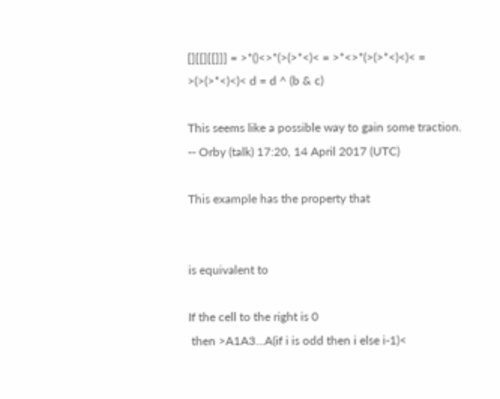[][[][[]]] = >*()<>*(>(>*<)< = >*<>*(>(>*<)<)< = >(>(>*<)<)< d = d ^ (b & c)

This seems like a possible way to gain some traction. -- Orby (talk) 17:20, 14 April 2017 (UTC)

This example has the property that


is equivalent to

If the cell to the right is 0
 then >A1A3...A(if i is odd then i else i-1)<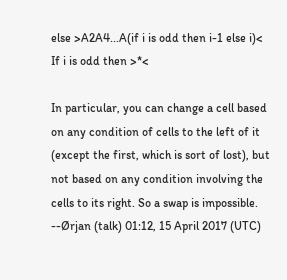else >A2A4...A(if i is odd then i-1 else i)<
If i is odd then >*<

In particular, you can change a cell based on any condition of cells to the left of it (except the first, which is sort of lost), but not based on any condition involving the cells to its right. So a swap is impossible. --Ørjan (talk) 01:12, 15 April 2017 (UTC)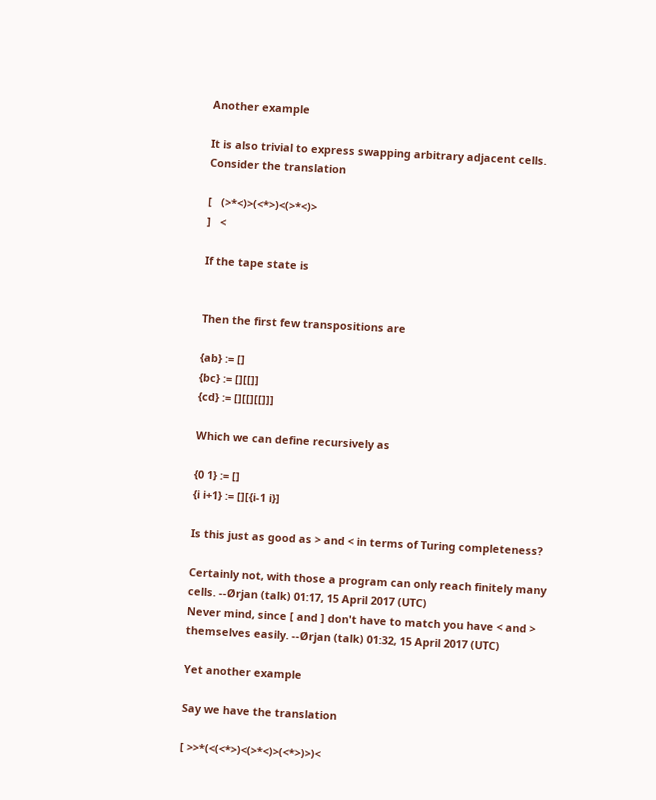Another example

It is also trivial to express swapping arbitrary adjacent cells. Consider the translation

[   (>*<)>(<*>)<(>*<)>
]   <

If the tape state is


Then the first few transpositions are

{ab} := []
{bc} := [][[]]
{cd} := [][[][[]]]

Which we can define recursively as

{0 1} := []
{i i+1} := [][{i-1 i}]

Is this just as good as > and < in terms of Turing completeness?

Certainly not, with those a program can only reach finitely many cells. --Ørjan (talk) 01:17, 15 April 2017 (UTC)
Never mind, since [ and ] don't have to match you have < and > themselves easily. --Ørjan (talk) 01:32, 15 April 2017 (UTC)

Yet another example

Say we have the translation

[ >>*(<(<*>)<(>*<)>(<*>)>)<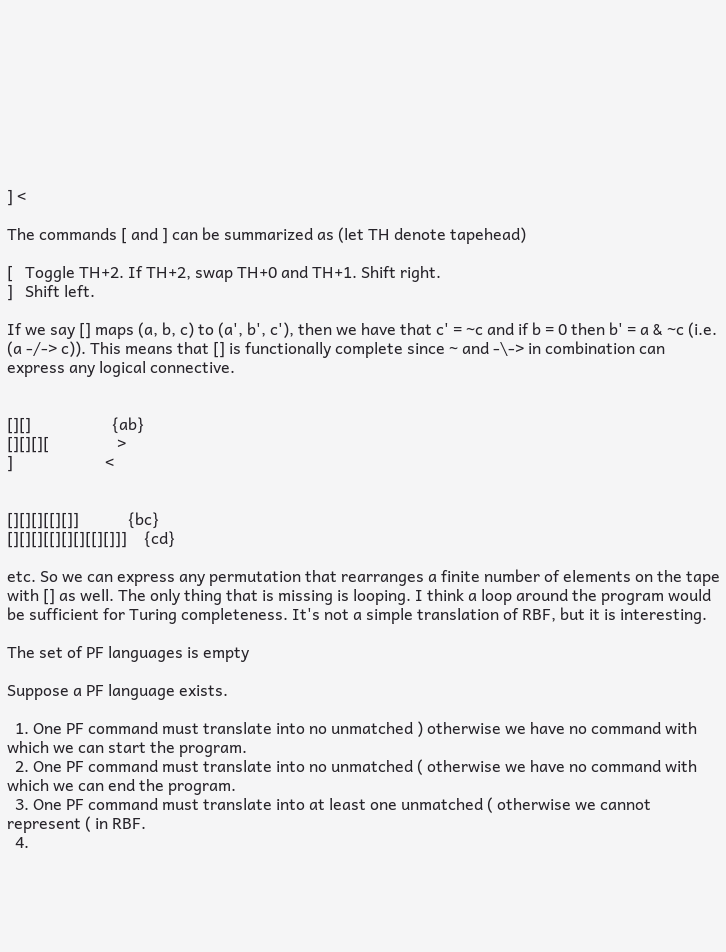] <

The commands [ and ] can be summarized as (let TH denote tapehead)

[   Toggle TH+2. If TH+2, swap TH+0 and TH+1. Shift right.
]   Shift left.

If we say [] maps (a, b, c) to (a', b', c'), then we have that c' = ~c and if b = 0 then b' = a & ~c (i.e. (a -/-> c)). This means that [] is functionally complete since ~ and -\-> in combination can express any logical connective.


[][]                    {ab}
[][][][                 >
]                       <


[][][][[][]]            {bc}
[][][][[][][][[][]]]    {cd}

etc. So we can express any permutation that rearranges a finite number of elements on the tape with [] as well. The only thing that is missing is looping. I think a loop around the program would be sufficient for Turing completeness. It's not a simple translation of RBF, but it is interesting.

The set of PF languages is empty

Suppose a PF language exists.

  1. One PF command must translate into no unmatched ) otherwise we have no command with which we can start the program.
  2. One PF command must translate into no unmatched ( otherwise we have no command with which we can end the program.
  3. One PF command must translate into at least one unmatched ( otherwise we cannot represent ( in RBF.
  4.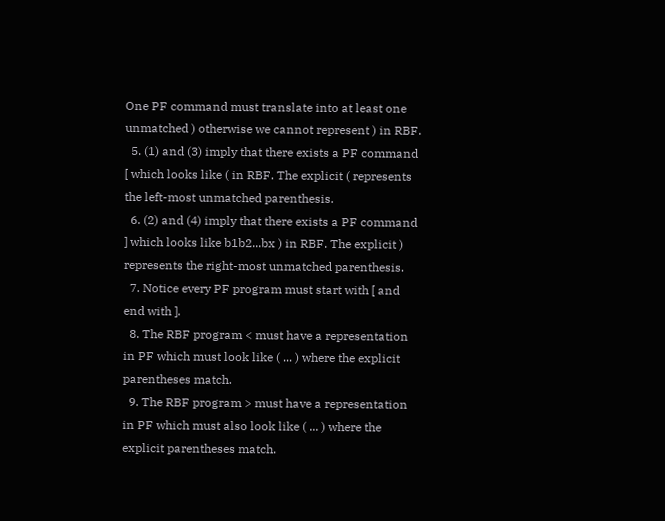One PF command must translate into at least one unmatched ) otherwise we cannot represent ) in RBF.
  5. (1) and (3) imply that there exists a PF command [ which looks like ( in RBF. The explicit ( represents the left-most unmatched parenthesis.
  6. (2) and (4) imply that there exists a PF command ] which looks like b1b2...bx ) in RBF. The explicit ) represents the right-most unmatched parenthesis.
  7. Notice every PF program must start with [ and end with ].
  8. The RBF program < must have a representation in PF which must look like ( ... ) where the explicit parentheses match.
  9. The RBF program > must have a representation in PF which must also look like ( ... ) where the explicit parentheses match.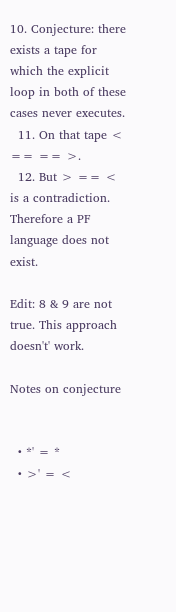10. Conjecture: there exists a tape for which the explicit loop in both of these cases never executes.
  11. On that tape < == == >.
  12. But > == < is a contradiction. Therefore a PF language does not exist.

Edit: 8 & 9 are not true. This approach doesn't' work.

Notes on conjecture


  • *' = *
  • >' = <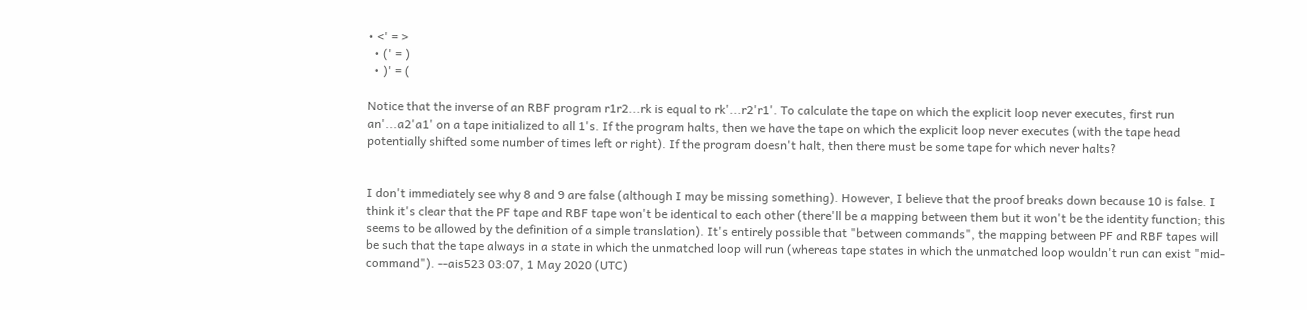• <' = >
  • (' = )
  • )' = (

Notice that the inverse of an RBF program r1r2...rk is equal to rk'...r2'r1'. To calculate the tape on which the explicit loop never executes, first run an'...a2'a1' on a tape initialized to all 1's. If the program halts, then we have the tape on which the explicit loop never executes (with the tape head potentially shifted some number of times left or right). If the program doesn't halt, then there must be some tape for which never halts?


I don't immediately see why 8 and 9 are false (although I may be missing something). However, I believe that the proof breaks down because 10 is false. I think it's clear that the PF tape and RBF tape won't be identical to each other (there'll be a mapping between them but it won't be the identity function; this seems to be allowed by the definition of a simple translation). It's entirely possible that "between commands", the mapping between PF and RBF tapes will be such that the tape always in a state in which the unmatched loop will run (whereas tape states in which the unmatched loop wouldn't run can exist "mid-command"). --ais523 03:07, 1 May 2020 (UTC)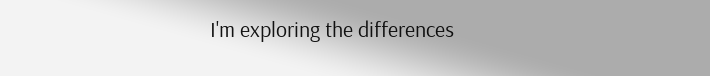I'm exploring the differences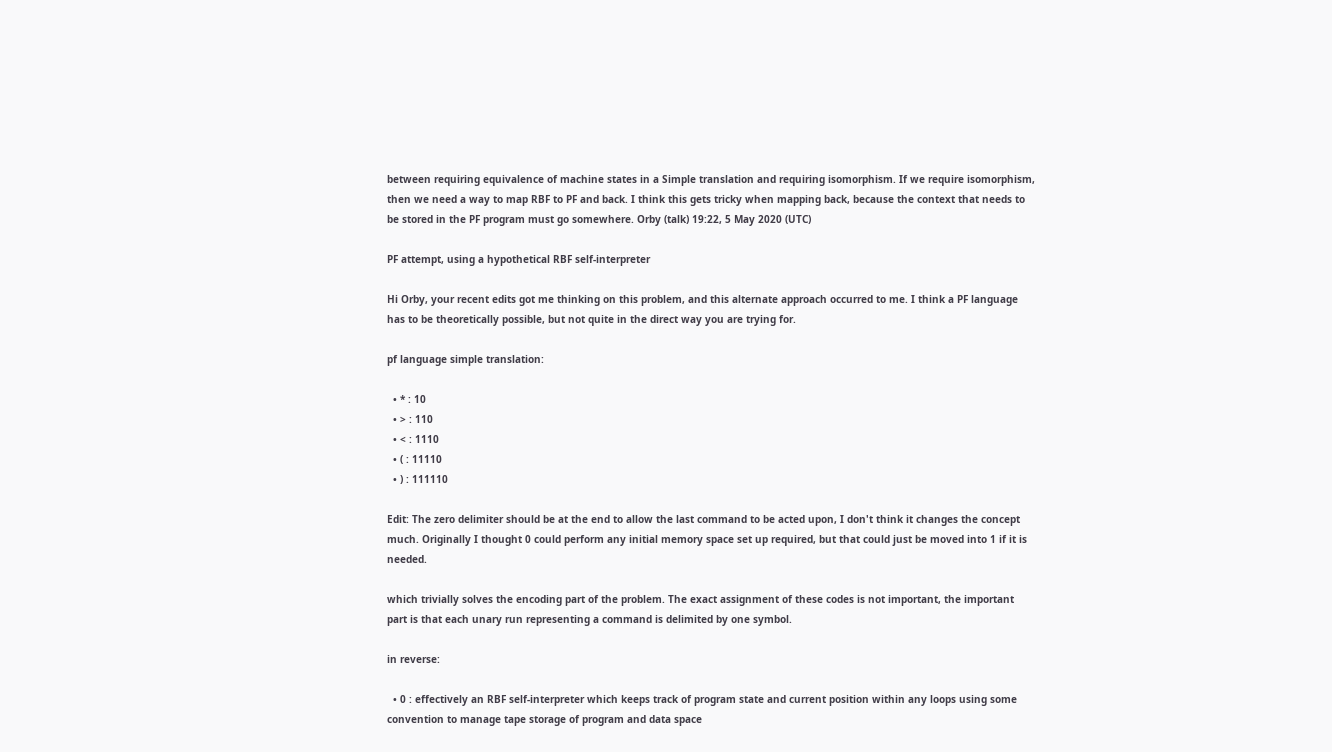between requiring equivalence of machine states in a Simple translation and requiring isomorphism. If we require isomorphism, then we need a way to map RBF to PF and back. I think this gets tricky when mapping back, because the context that needs to be stored in the PF program must go somewhere. Orby (talk) 19:22, 5 May 2020 (UTC)

PF attempt, using a hypothetical RBF self-interpreter

Hi Orby, your recent edits got me thinking on this problem, and this alternate approach occurred to me. I think a PF language has to be theoretically possible, but not quite in the direct way you are trying for.

pf language simple translation:

  • * : 10
  • > : 110
  • < : 1110
  • ( : 11110
  • ) : 111110

Edit: The zero delimiter should be at the end to allow the last command to be acted upon, I don't think it changes the concept much. Originally I thought 0 could perform any initial memory space set up required, but that could just be moved into 1 if it is needed.

which trivially solves the encoding part of the problem. The exact assignment of these codes is not important, the important part is that each unary run representing a command is delimited by one symbol.

in reverse:

  • 0 : effectively an RBF self-interpreter which keeps track of program state and current position within any loops using some convention to manage tape storage of program and data space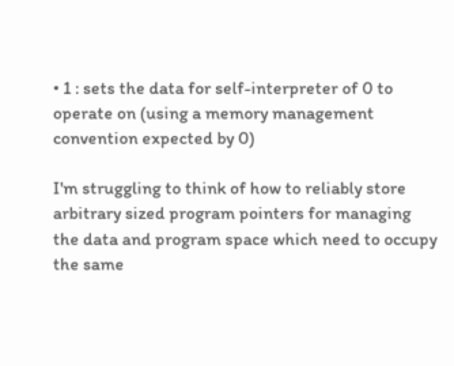• 1 : sets the data for self-interpreter of 0 to operate on (using a memory management convention expected by 0)

I'm struggling to think of how to reliably store arbitrary sized program pointers for managing the data and program space which need to occupy the same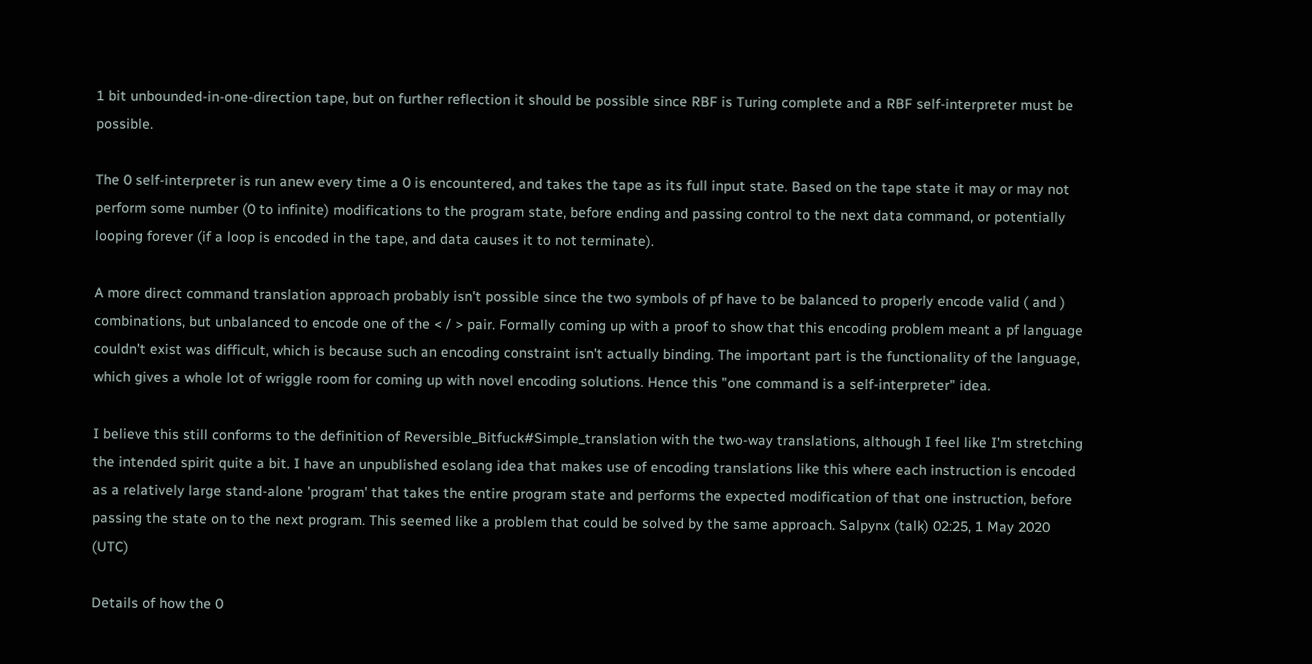1 bit unbounded-in-one-direction tape, but on further reflection it should be possible since RBF is Turing complete and a RBF self-interpreter must be possible.

The 0 self-interpreter is run anew every time a 0 is encountered, and takes the tape as its full input state. Based on the tape state it may or may not perform some number (0 to infinite) modifications to the program state, before ending and passing control to the next data command, or potentially looping forever (if a loop is encoded in the tape, and data causes it to not terminate).

A more direct command translation approach probably isn't possible since the two symbols of pf have to be balanced to properly encode valid ( and ) combinations, but unbalanced to encode one of the < / > pair. Formally coming up with a proof to show that this encoding problem meant a pf language couldn't exist was difficult, which is because such an encoding constraint isn't actually binding. The important part is the functionality of the language, which gives a whole lot of wriggle room for coming up with novel encoding solutions. Hence this "one command is a self-interpreter" idea.

I believe this still conforms to the definition of Reversible_Bitfuck#Simple_translation with the two-way translations, although I feel like I'm stretching the intended spirit quite a bit. I have an unpublished esolang idea that makes use of encoding translations like this where each instruction is encoded as a relatively large stand-alone 'program' that takes the entire program state and performs the expected modification of that one instruction, before passing the state on to the next program. This seemed like a problem that could be solved by the same approach. Salpynx (talk) 02:25, 1 May 2020 (UTC)

Details of how the 0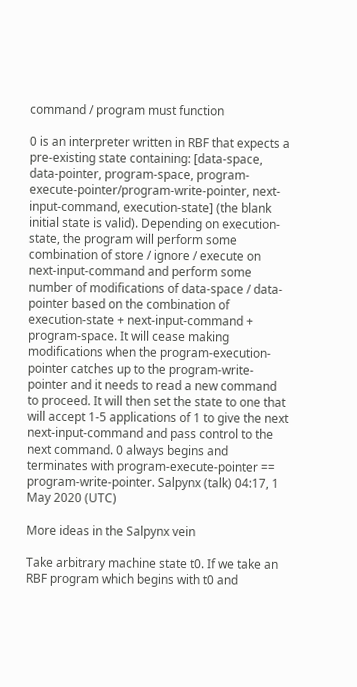command / program must function

0 is an interpreter written in RBF that expects a pre-existing state containing: [data-space, data-pointer, program-space, program-execute-pointer/program-write-pointer, next-input-command, execution-state] (the blank initial state is valid). Depending on execution-state, the program will perform some combination of store / ignore / execute on next-input-command and perform some number of modifications of data-space / data-pointer based on the combination of execution-state + next-input-command + program-space. It will cease making modifications when the program-execution-pointer catches up to the program-write-pointer and it needs to read a new command to proceed. It will then set the state to one that will accept 1-5 applications of 1 to give the next next-input-command and pass control to the next command. 0 always begins and terminates with program-execute-pointer == program-write-pointer. Salpynx (talk) 04:17, 1 May 2020 (UTC)

More ideas in the Salpynx vein

Take arbitrary machine state t0. If we take an RBF program which begins with t0 and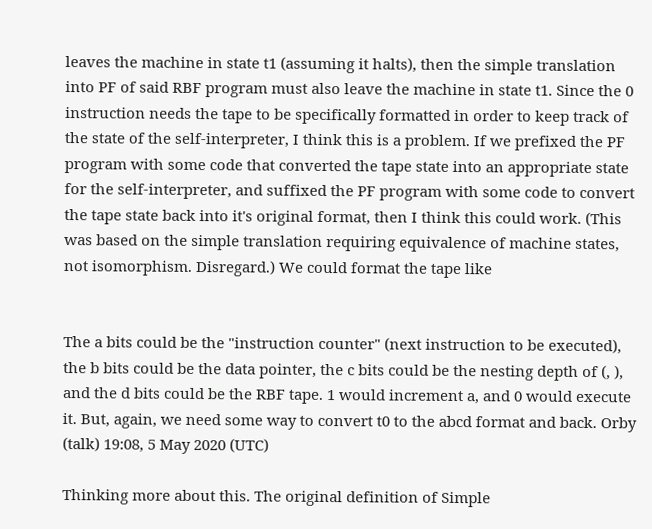leaves the machine in state t1 (assuming it halts), then the simple translation into PF of said RBF program must also leave the machine in state t1. Since the 0 instruction needs the tape to be specifically formatted in order to keep track of the state of the self-interpreter, I think this is a problem. If we prefixed the PF program with some code that converted the tape state into an appropriate state for the self-interpreter, and suffixed the PF program with some code to convert the tape state back into it's original format, then I think this could work. (This was based on the simple translation requiring equivalence of machine states, not isomorphism. Disregard.) We could format the tape like


The a bits could be the "instruction counter" (next instruction to be executed), the b bits could be the data pointer, the c bits could be the nesting depth of (, ), and the d bits could be the RBF tape. 1 would increment a, and 0 would execute it. But, again, we need some way to convert t0 to the abcd format and back. Orby (talk) 19:08, 5 May 2020 (UTC)

Thinking more about this. The original definition of Simple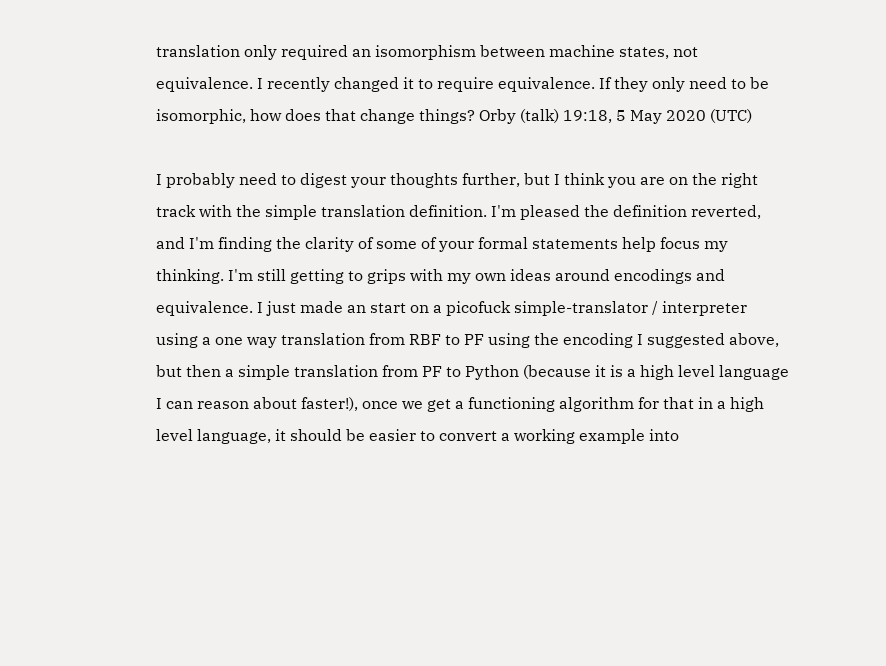translation only required an isomorphism between machine states, not equivalence. I recently changed it to require equivalence. If they only need to be isomorphic, how does that change things? Orby (talk) 19:18, 5 May 2020 (UTC)

I probably need to digest your thoughts further, but I think you are on the right track with the simple translation definition. I'm pleased the definition reverted, and I'm finding the clarity of some of your formal statements help focus my thinking. I'm still getting to grips with my own ideas around encodings and equivalence. I just made an start on a picofuck simple-translator / interpreter using a one way translation from RBF to PF using the encoding I suggested above, but then a simple translation from PF to Python (because it is a high level language I can reason about faster!), once we get a functioning algorithm for that in a high level language, it should be easier to convert a working example into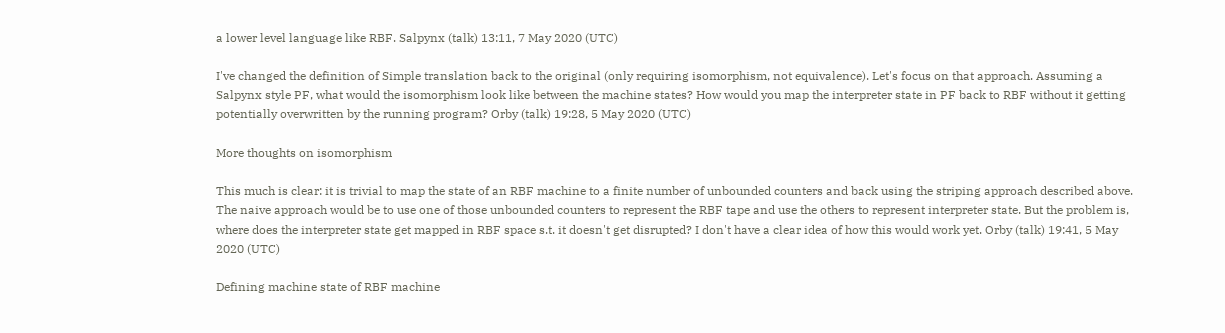a lower level language like RBF. Salpynx (talk) 13:11, 7 May 2020 (UTC)

I've changed the definition of Simple translation back to the original (only requiring isomorphism, not equivalence). Let's focus on that approach. Assuming a Salpynx style PF, what would the isomorphism look like between the machine states? How would you map the interpreter state in PF back to RBF without it getting potentially overwritten by the running program? Orby (talk) 19:28, 5 May 2020 (UTC)

More thoughts on isomorphism

This much is clear: it is trivial to map the state of an RBF machine to a finite number of unbounded counters and back using the striping approach described above. The naive approach would be to use one of those unbounded counters to represent the RBF tape and use the others to represent interpreter state. But the problem is, where does the interpreter state get mapped in RBF space s.t. it doesn't get disrupted? I don't have a clear idea of how this would work yet. Orby (talk) 19:41, 5 May 2020 (UTC)

Defining machine state of RBF machine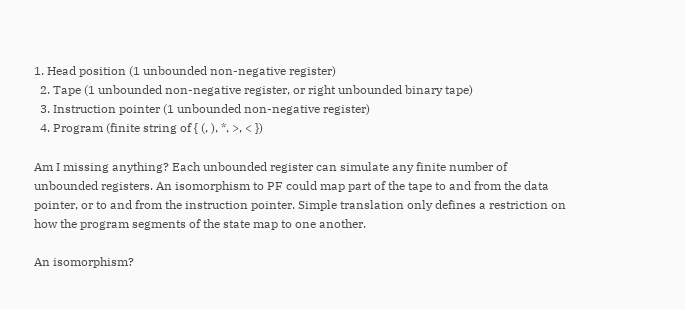1. Head position (1 unbounded non-negative register)
  2. Tape (1 unbounded non-negative register, or right unbounded binary tape)
  3. Instruction pointer (1 unbounded non-negative register)
  4. Program (finite string of { (, ), *, >, < })

Am I missing anything? Each unbounded register can simulate any finite number of unbounded registers. An isomorphism to PF could map part of the tape to and from the data pointer, or to and from the instruction pointer. Simple translation only defines a restriction on how the program segments of the state map to one another.

An isomorphism?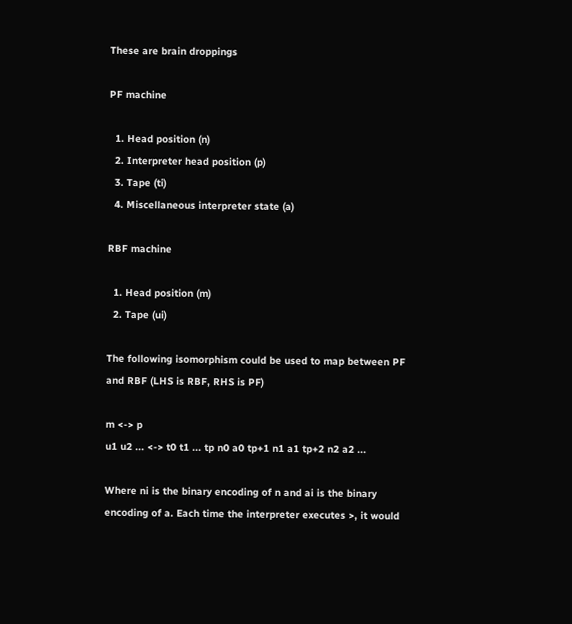These are brain droppings

PF machine

  1. Head position (n)
  2. Interpreter head position (p)
  3. Tape (ti)
  4. Miscellaneous interpreter state (a)

RBF machine

  1. Head position (m)
  2. Tape (ui)

The following isomorphism could be used to map between PF and RBF (LHS is RBF, RHS is PF)

m <-> p
u1 u2 ... <-> t0 t1 ... tp n0 a0 tp+1 n1 a1 tp+2 n2 a2 ...

Where ni is the binary encoding of n and ai is the binary encoding of a. Each time the interpreter executes >, it would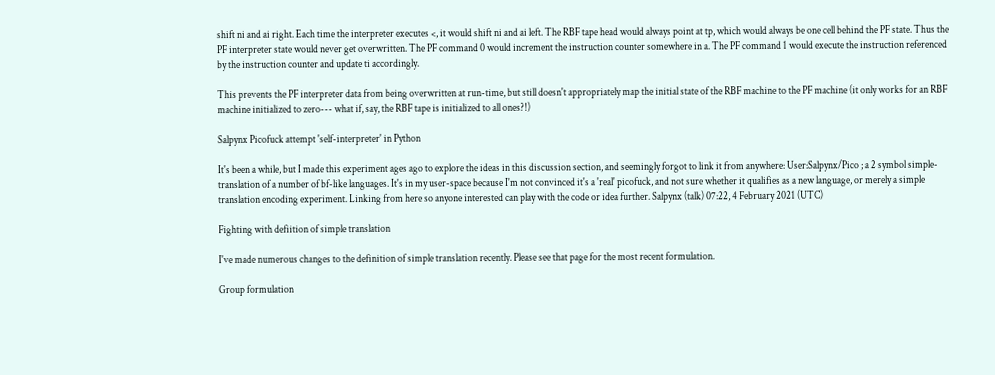shift ni and ai right. Each time the interpreter executes <, it would shift ni and ai left. The RBF tape head would always point at tp, which would always be one cell behind the PF state. Thus the PF interpreter state would never get overwritten. The PF command 0 would increment the instruction counter somewhere in a. The PF command 1 would execute the instruction referenced by the instruction counter and update ti accordingly.

This prevents the PF interpreter data from being overwritten at run-time, but still doesn't appropriately map the initial state of the RBF machine to the PF machine (it only works for an RBF machine initialized to zero--- what if, say, the RBF tape is initialized to all ones?!)

Salpynx Picofuck attempt 'self-interpreter' in Python

It's been a while, but I made this experiment ages ago to explore the ideas in this discussion section, and seemingly forgot to link it from anywhere: User:Salpynx/Pico ; a 2 symbol simple-translation of a number of bf-like languages. It's in my user-space because I'm not convinced it's a 'real' picofuck, and not sure whether it qualifies as a new language, or merely a simple translation encoding experiment. Linking from here so anyone interested can play with the code or idea further. Salpynx (talk) 07:22, 4 February 2021 (UTC)

Fighting with defiition of simple translation

I've made numerous changes to the definition of simple translation recently. Please see that page for the most recent formulation.

Group formulation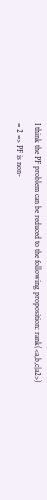I think the PF problem can be reduced to the following proposition: rank(<a,b,c|a2>) = 2 => PF is non-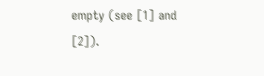empty (see [1] and [2]).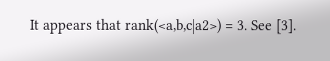It appears that rank(<a,b,c|a2>) = 3. See [3].